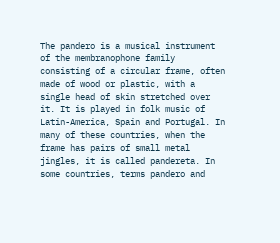The pandero is a musical instrument of the membranophone family consisting of a circular frame, often made of wood or plastic, with a single head of skin stretched over it. It is played in folk music of Latin-America, Spain and Portugal. In many of these countries, when the frame has pairs of small metal jingles, it is called pandereta. In some countries, terms pandero and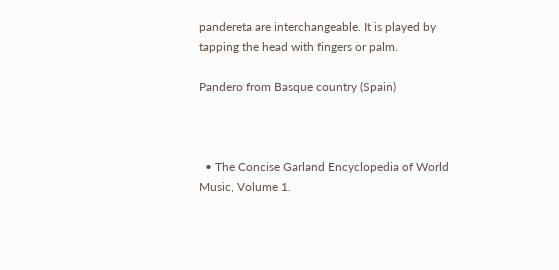pandereta are interchangeable. It is played by tapping the head with fingers or palm.

Pandero from Basque country (Spain)



  • The Concise Garland Encyclopedia of World Music, Volume 1.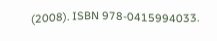(2008). ISBN 978-0415994033.